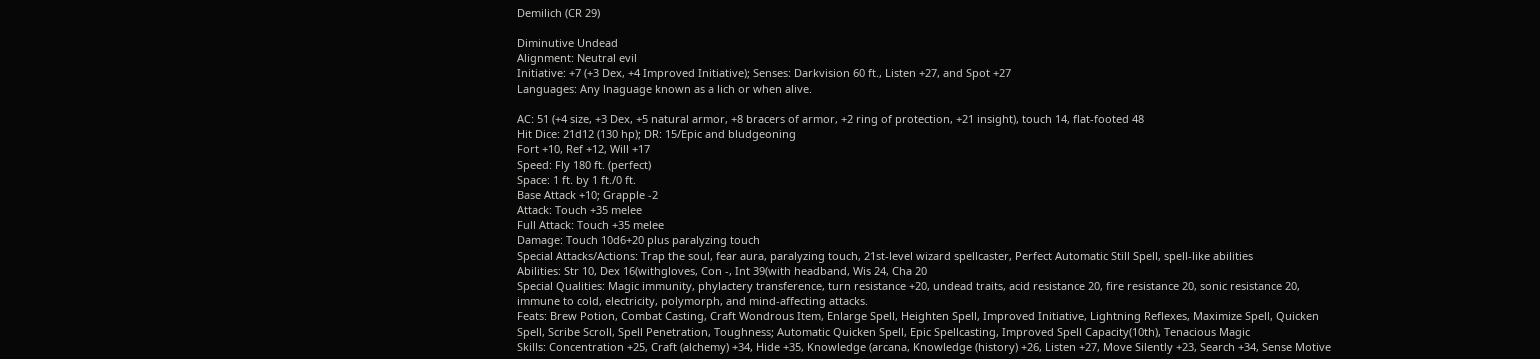Demilich (CR 29)

Diminutive Undead
Alignment: Neutral evil
Initiative: +7 (+3 Dex, +4 Improved Initiative); Senses: Darkvision 60 ft., Listen +27, and Spot +27
Languages: Any lnaguage known as a lich or when alive.

AC: 51 (+4 size, +3 Dex, +5 natural armor, +8 bracers of armor, +2 ring of protection, +21 insight), touch 14, flat-footed 48
Hit Dice: 21d12 (130 hp); DR: 15/Epic and bludgeoning
Fort +10, Ref +12, Will +17
Speed: Fly 180 ft. (perfect)
Space: 1 ft. by 1 ft./0 ft.
Base Attack +10; Grapple -2
Attack: Touch +35 melee
Full Attack: Touch +35 melee
Damage: Touch 10d6+20 plus paralyzing touch
Special Attacks/Actions: Trap the soul, fear aura, paralyzing touch, 21st-level wizard spellcaster, Perfect Automatic Still Spell, spell-like abilities
Abilities: Str 10, Dex 16(withgloves, Con -, Int 39(with headband, Wis 24, Cha 20
Special Qualities: Magic immunity, phylactery transference, turn resistance +20, undead traits, acid resistance 20, fire resistance 20, sonic resistance 20, immune to cold, electricity, polymorph, and mind-affecting attacks.
Feats: Brew Potion, Combat Casting, Craft Wondrous Item, Enlarge Spell, Heighten Spell, Improved Initiative, Lightning Reflexes, Maximize Spell, Quicken Spell, Scribe Scroll, Spell Penetration, Toughness; Automatic Quicken Spell, Epic Spellcasting, Improved Spell Capacity(10th), Tenacious Magic
Skills: Concentration +25, Craft (alchemy) +34, Hide +35, Knowledge (arcana, Knowledge (history) +26, Listen +27, Move Silently +23, Search +34, Sense Motive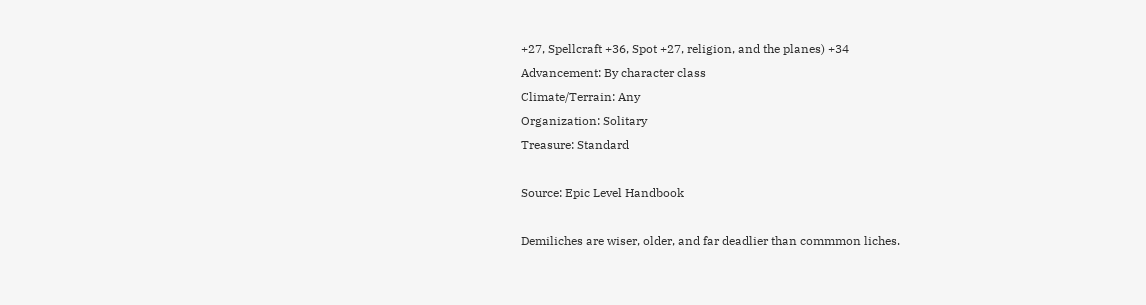+27, Spellcraft +36, Spot +27, religion, and the planes) +34
Advancement: By character class
Climate/Terrain: Any
Organization: Solitary
Treasure: Standard

Source: Epic Level Handbook

Demiliches are wiser, older, and far deadlier than commmon liches.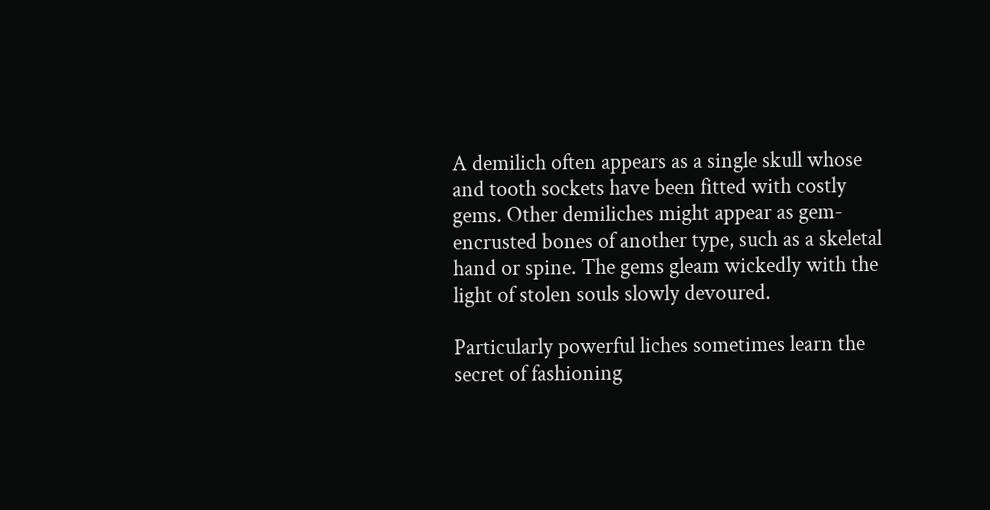A demilich often appears as a single skull whose and tooth sockets have been fitted with costly gems. Other demiliches might appear as gem-encrusted bones of another type, such as a skeletal hand or spine. The gems gleam wickedly with the light of stolen souls slowly devoured.

Particularly powerful liches sometimes learn the secret of fashioning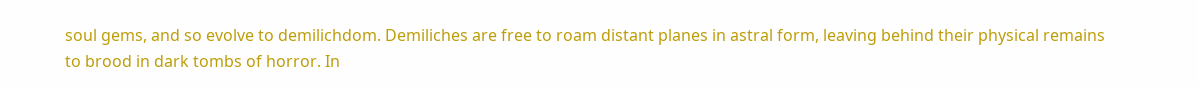soul gems, and so evolve to demilichdom. Demiliches are free to roam distant planes in astral form, leaving behind their physical remains to brood in dark tombs of horror. In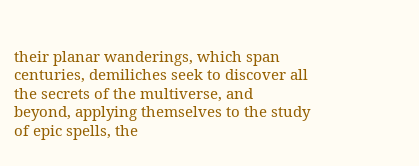their planar wanderings, which span centuries, demiliches seek to discover all the secrets of the multiverse, and beyond, applying themselves to the study of epic spells, the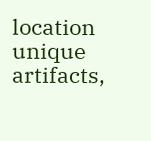location unique artifacts,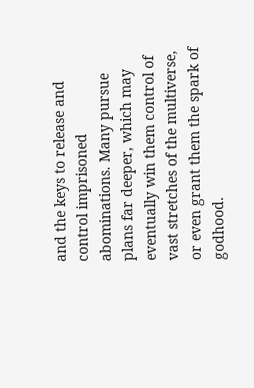and the keys to release and control imprisoned abominations. Many pursue plans far deeper, which may eventually win them control of vast stretches of the multiverse, or even grant them the spark of godhood.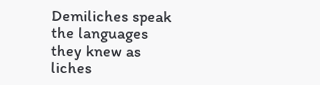Demiliches speak the languages they knew as liches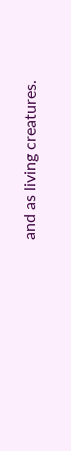and as living creatures.